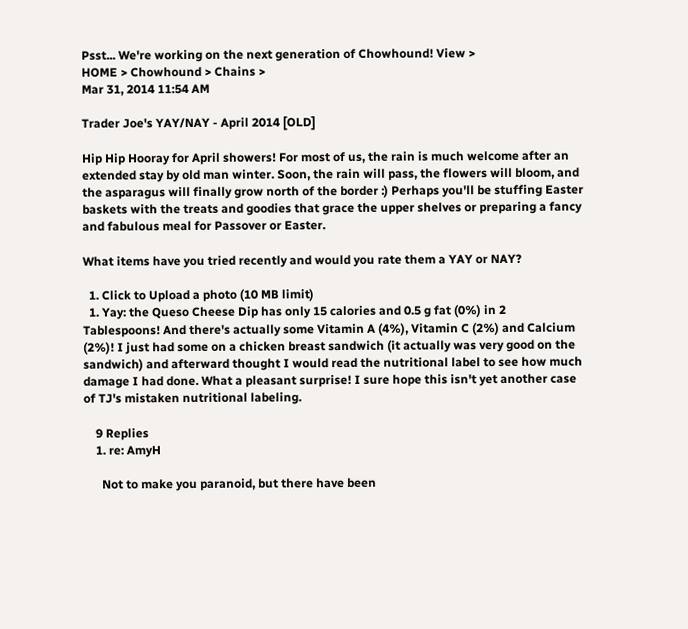Psst... We're working on the next generation of Chowhound! View >
HOME > Chowhound > Chains >
Mar 31, 2014 11:54 AM

Trader Joe's YAY/NAY - April 2014 [OLD]

Hip Hip Hooray for April showers! For most of us, the rain is much welcome after an extended stay by old man winter. Soon, the rain will pass, the flowers will bloom, and the asparagus will finally grow north of the border :) Perhaps you'll be stuffing Easter baskets with the treats and goodies that grace the upper shelves or preparing a fancy and fabulous meal for Passover or Easter.

What items have you tried recently and would you rate them a YAY or NAY?

  1. Click to Upload a photo (10 MB limit)
  1. Yay: the Queso Cheese Dip has only 15 calories and 0.5 g fat (0%) in 2 Tablespoons! And there's actually some Vitamin A (4%), Vitamin C (2%) and Calcium (2%)! I just had some on a chicken breast sandwich (it actually was very good on the sandwich) and afterward thought I would read the nutritional label to see how much damage I had done. What a pleasant surprise! I sure hope this isn't yet another case of TJ's mistaken nutritional labeling.

    9 Replies
    1. re: AmyH

      Not to make you paranoid, but there have been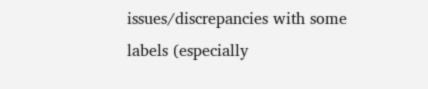issues/discrepancies with some labels (especially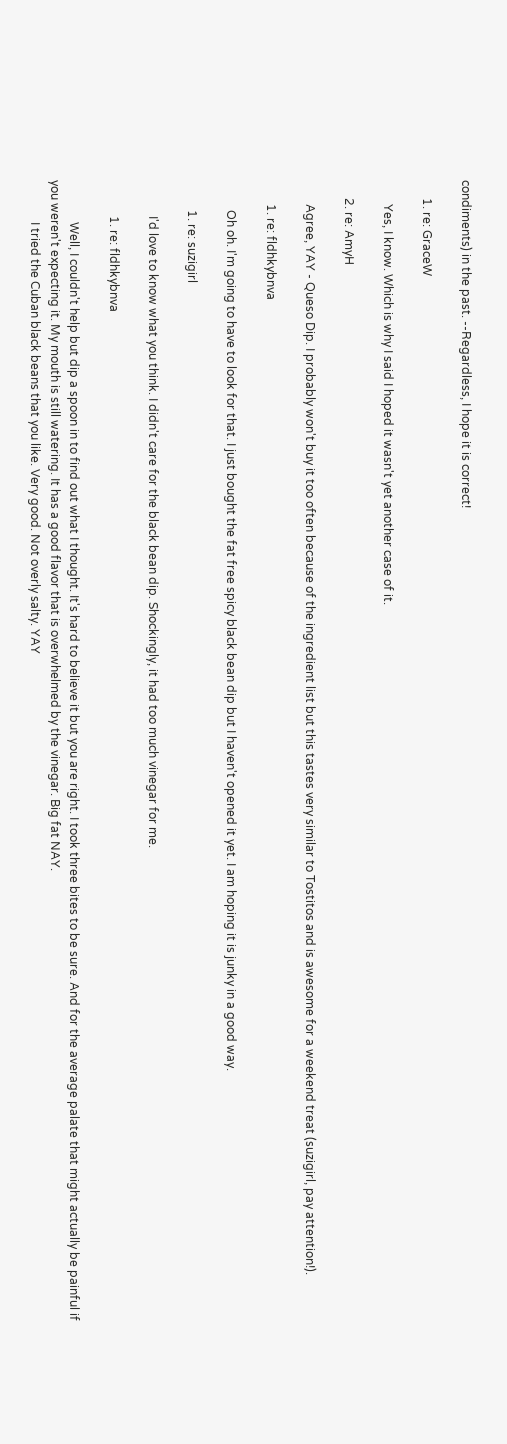condiments) in the past. --Regardless, I hope it is correct!

      1. re: GraceW

        Yes, I know. Which is why I said I hoped it wasn't yet another case of it.

      2. re: AmyH

        Agree, YAY - Queso Dip. I probably won't buy it too often because of the ingredient list but this tastes very similar to Tostitos and is awesome for a weekend treat (suzigirl, pay attention!).

        1. re: fldhkybnva

          Oh oh. I'm going to have to look for that. I just bought the fat free spicy black bean dip but I haven't opened it yet. I am hoping it is junky in a good way.

          1. re: suzigirl

            I'd love to know what you think. I didn't care for the black bean dip. Shockingly, it had too much vinegar for me.

            1. re: fldhkybnva

              Well, I couldn't help but dip a spoon in to find out what I thought. It's hard to believe it but you are right. I took three bites to be sure. And for the average palate that might actually be painful if you weren't expecting it. My mouth is still watering. It has a good flavor that is overwhelmed by the vinegar. Big fat NAY.
              I tried the Cuban black beans that you like. Very good. Not overly salty. YAY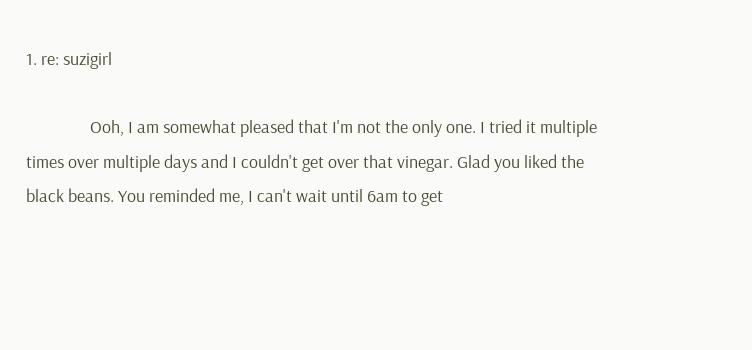1. re: suzigirl

                Ooh, I am somewhat pleased that I'm not the only one. I tried it multiple times over multiple days and I couldn't get over that vinegar. Glad you liked the black beans. You reminded me, I can't wait until 6am to get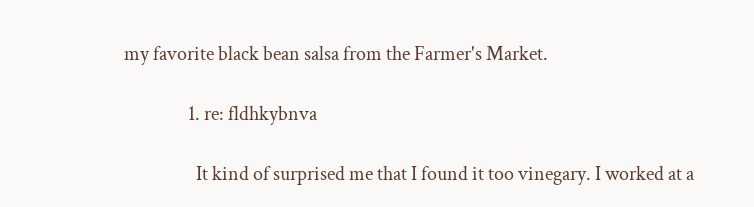my favorite black bean salsa from the Farmer's Market.

                1. re: fldhkybnva

                  It kind of surprised me that I found it too vinegary. I worked at a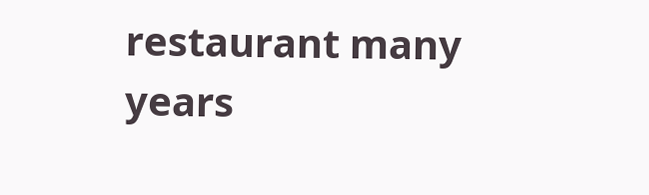restaurant many years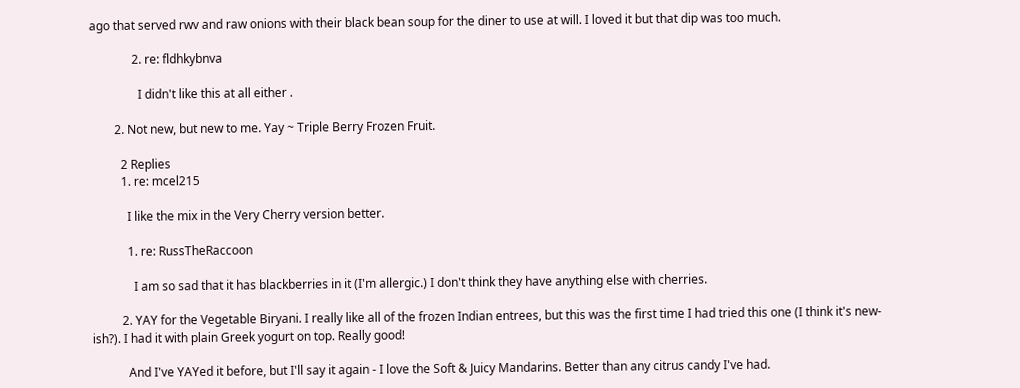ago that served rwv and raw onions with their black bean soup for the diner to use at will. I loved it but that dip was too much.

              2. re: fldhkybnva

                I didn't like this at all either .

        2. Not new, but new to me. Yay ~ Triple Berry Frozen Fruit.

          2 Replies
          1. re: mcel215

            I like the mix in the Very Cherry version better.

            1. re: RussTheRaccoon

              I am so sad that it has blackberries in it (I'm allergic.) I don't think they have anything else with cherries.

          2. YAY for the Vegetable Biryani. I really like all of the frozen Indian entrees, but this was the first time I had tried this one (I think it's new-ish?). I had it with plain Greek yogurt on top. Really good!

            And I've YAYed it before, but I'll say it again - I love the Soft & Juicy Mandarins. Better than any citrus candy I've had.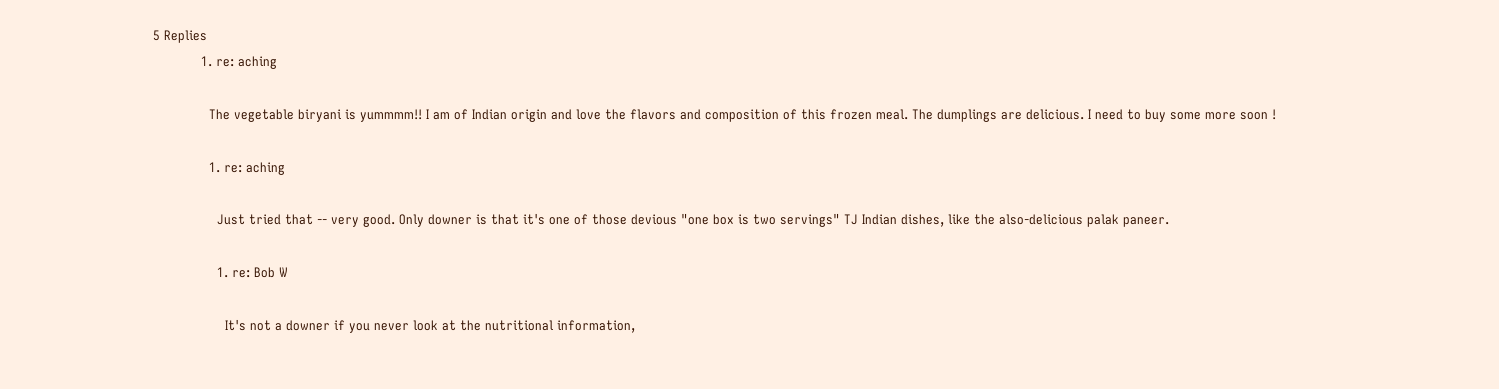5 Replies
            1. re: aching

              The vegetable biryani is yummmm!! I am of Indian origin and love the flavors and composition of this frozen meal. The dumplings are delicious. I need to buy some more soon !

              1. re: aching

                Just tried that -- very good. Only downer is that it's one of those devious "one box is two servings" TJ Indian dishes, like the also-delicious palak paneer.

                1. re: Bob W

                  It's not a downer if you never look at the nutritional information,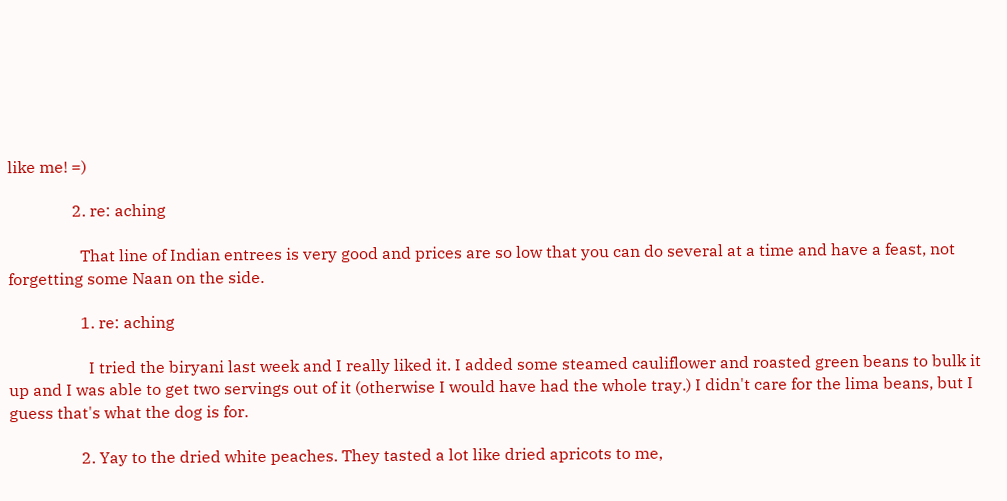like me! =)

                2. re: aching

                  That line of Indian entrees is very good and prices are so low that you can do several at a time and have a feast, not forgetting some Naan on the side.

                  1. re: aching

                    I tried the biryani last week and I really liked it. I added some steamed cauliflower and roasted green beans to bulk it up and I was able to get two servings out of it (otherwise I would have had the whole tray.) I didn't care for the lima beans, but I guess that's what the dog is for.

                  2. Yay to the dried white peaches. They tasted a lot like dried apricots to me,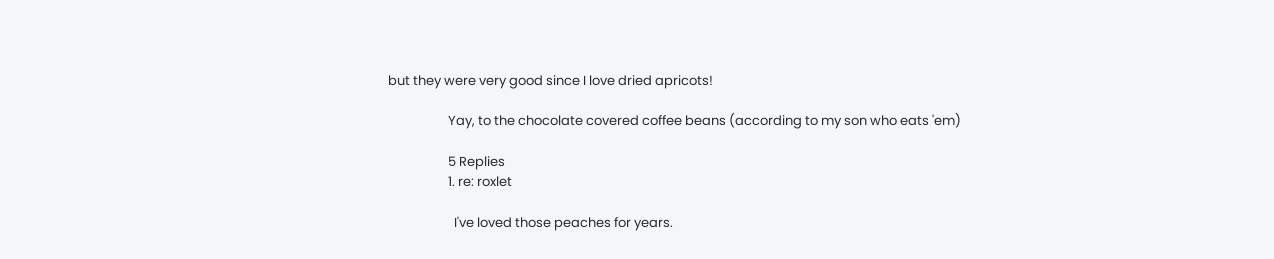but they were very good since I love dried apricots!

                    Yay, to the chocolate covered coffee beans (according to my son who eats 'em)

                    5 Replies
                    1. re: roxlet

                      I've loved those peaches for years.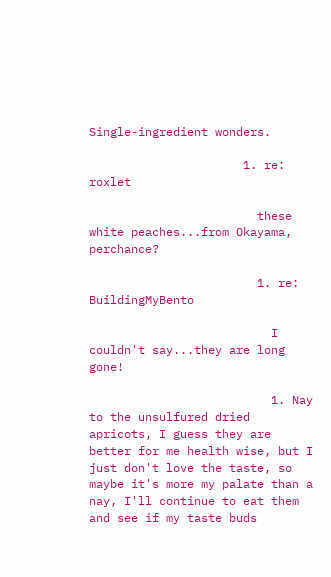Single-ingredient wonders.

                      1. re: roxlet

                        these white peaches...from Okayama, perchance?

                        1. re: BuildingMyBento

                          I couldn't say...they are long gone!

                          1. Nay to the unsulfured dried apricots, I guess they are better for me health wise, but I just don't love the taste, so maybe it's more my palate than a nay, I'll continue to eat them and see if my taste buds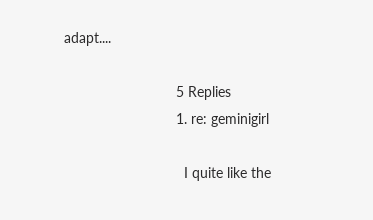adapt....

                            5 Replies
                            1. re: geminigirl

                              I quite like the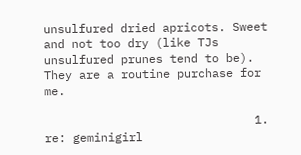unsulfured dried apricots. Sweet and not too dry (like TJs unsulfured prunes tend to be). They are a routine purchase for me.

                              1. re: geminigirl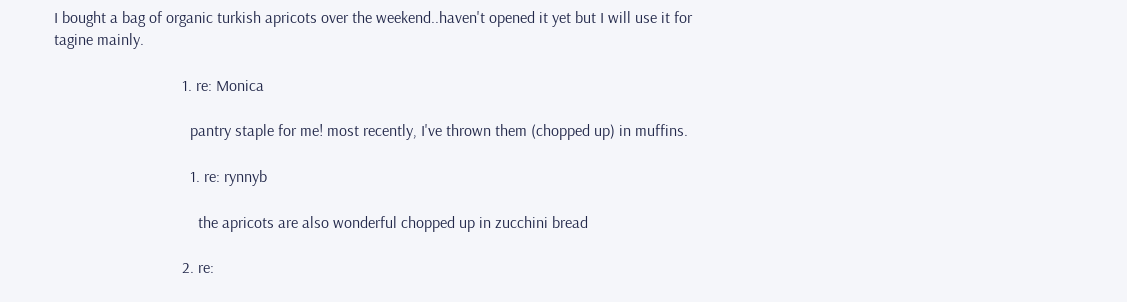I bought a bag of organic turkish apricots over the weekend..haven't opened it yet but I will use it for tagine mainly.

                                1. re: Monica

                                  pantry staple for me! most recently, I've thrown them (chopped up) in muffins.

                                  1. re: rynnyb

                                    the apricots are also wonderful chopped up in zucchini bread

                                2. re: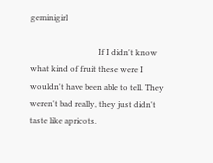geminigirl

                                  If I didn't know what kind of fruit these were I wouldn't have been able to tell. They weren't bad really, they just didn't taste like apricots.